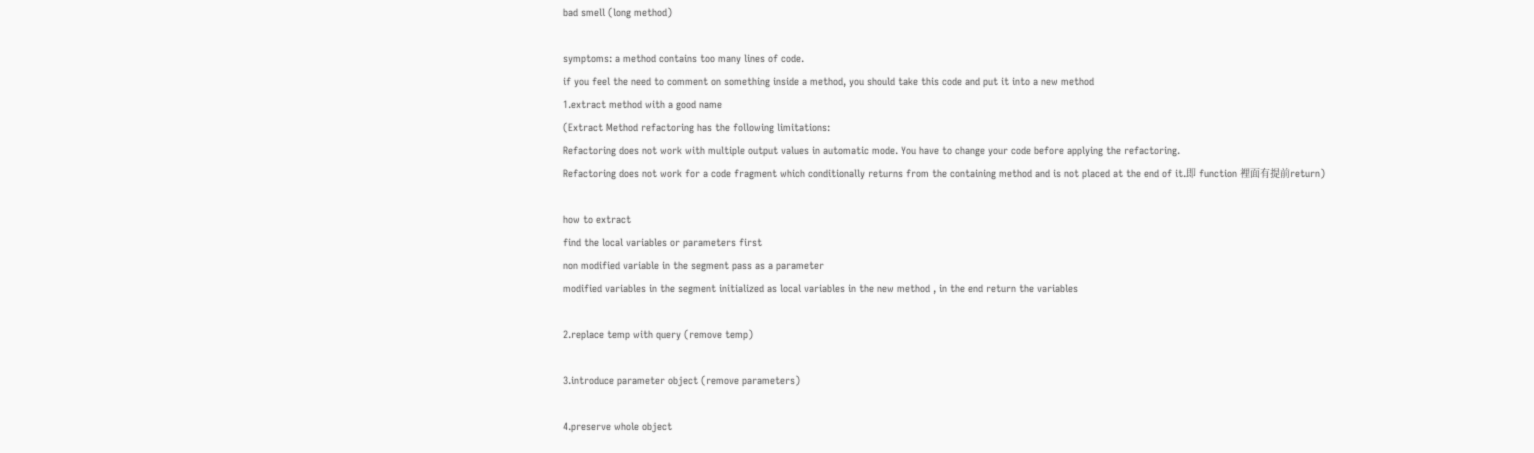bad smell (long method)

symptoms: a method contains too many lines of code.
if you feel the need to comment on something inside a method, you should take this code and put it into a new method
1.extract method with a good name
(Extract Method refactoring has the following limitations:
Refactoring does not work with multiple output values in automatic mode. You have to change your code before applying the refactoring.
Refactoring does not work for a code fragment which conditionally returns from the containing method and is not placed at the end of it.即 function 裡面有提前return)

how to extract
find the local variables or parameters first
non modified variable in the segment pass as a parameter
modified variables in the segment initialized as local variables in the new method , in the end return the variables

2.replace temp with query (remove temp)

3.introduce parameter object (remove parameters)

4.preserve whole object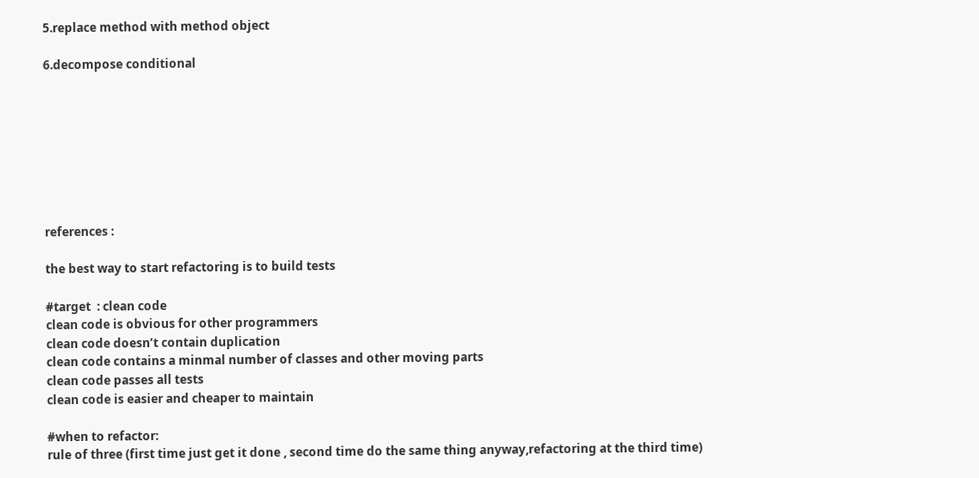5.replace method with method object

6.decompose conditional








references :

the best way to start refactoring is to build tests

#target  : clean code
clean code is obvious for other programmers
clean code doesn’t contain duplication
clean code contains a minmal number of classes and other moving parts
clean code passes all tests
clean code is easier and cheaper to maintain

#when to refactor:
rule of three (first time just get it done , second time do the same thing anyway,refactoring at the third time)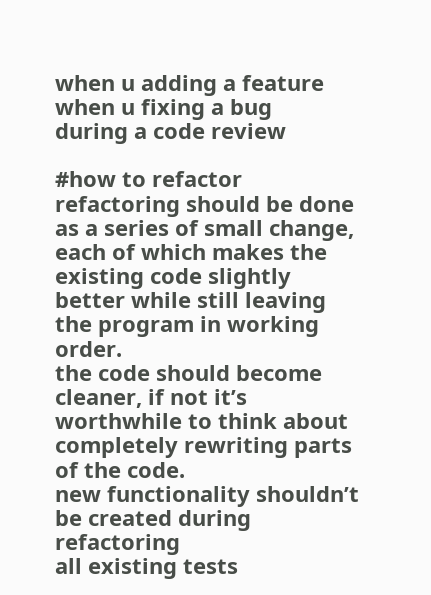when u adding a feature
when u fixing a bug
during a code review

#how to refactor
refactoring should be done as a series of small change, each of which makes the existing code slightly better while still leaving the program in working order.
the code should become cleaner, if not it’s worthwhile to think about completely rewriting parts of the code.
new functionality shouldn’t be created during refactoring
all existing tests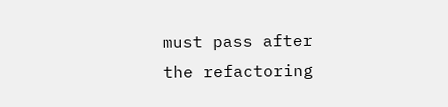must pass after the refactoring